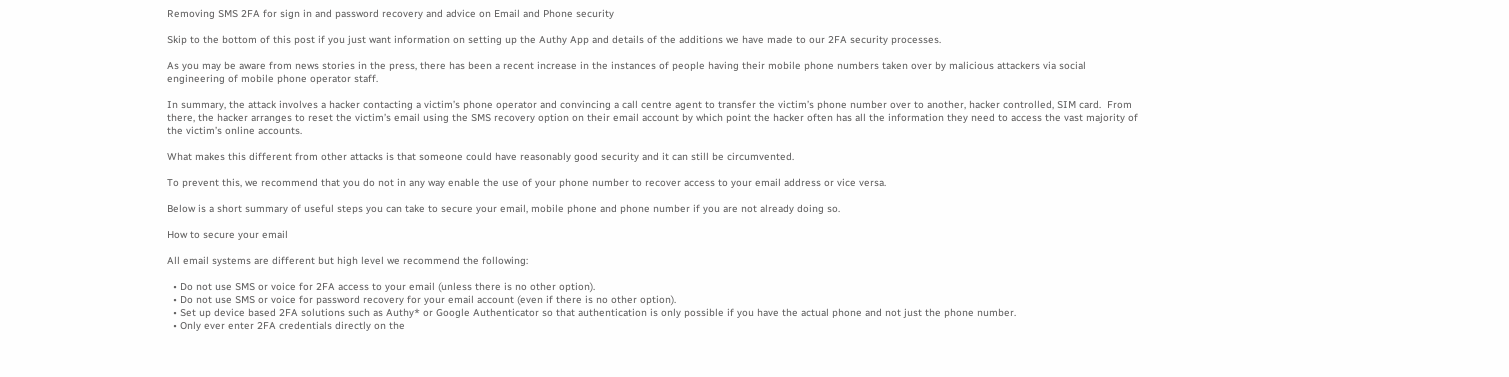Removing SMS 2FA for sign in and password recovery and advice on Email and Phone security

Skip to the bottom of this post if you just want information on setting up the Authy App and details of the additions we have made to our 2FA security processes.

As you may be aware from news stories in the press, there has been a recent increase in the instances of people having their mobile phone numbers taken over by malicious attackers via social engineering of mobile phone operator staff.

In summary, the attack involves a hacker contacting a victim’s phone operator and convincing a call centre agent to transfer the victim’s phone number over to another, hacker controlled, SIM card.  From there, the hacker arranges to reset the victim’s email using the SMS recovery option on their email account by which point the hacker often has all the information they need to access the vast majority of the victim’s online accounts.

What makes this different from other attacks is that someone could have reasonably good security and it can still be circumvented.

To prevent this, we recommend that you do not in any way enable the use of your phone number to recover access to your email address or vice versa.

Below is a short summary of useful steps you can take to secure your email, mobile phone and phone number if you are not already doing so.

How to secure your email

All email systems are different but high level we recommend the following:

  • Do not use SMS or voice for 2FA access to your email (unless there is no other option).
  • Do not use SMS or voice for password recovery for your email account (even if there is no other option).
  • Set up device based 2FA solutions such as Authy* or Google Authenticator so that authentication is only possible if you have the actual phone and not just the phone number.
  • Only ever enter 2FA credentials directly on the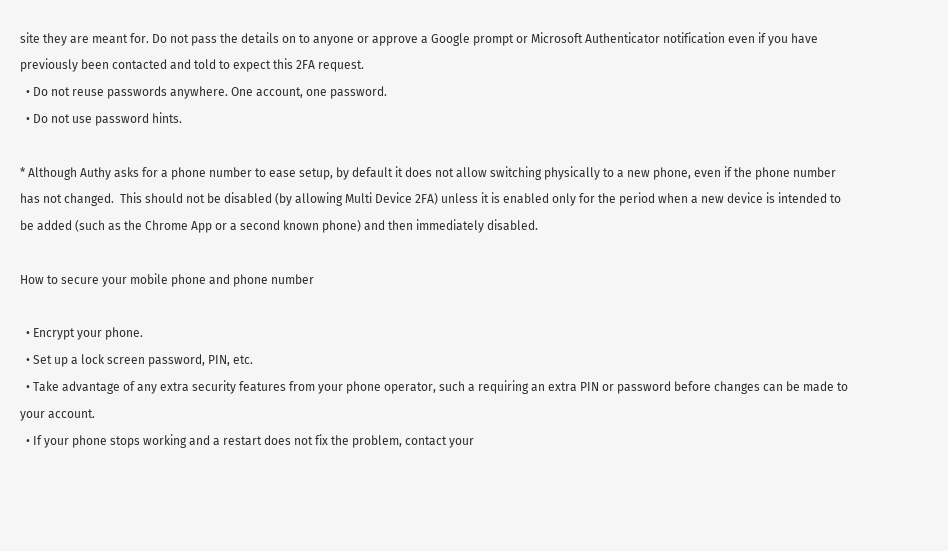site they are meant for. Do not pass the details on to anyone or approve a Google prompt or Microsoft Authenticator notification even if you have previously been contacted and told to expect this 2FA request.
  • Do not reuse passwords anywhere. One account, one password.
  • Do not use password hints.

* Although Authy asks for a phone number to ease setup, by default it does not allow switching physically to a new phone, even if the phone number has not changed.  This should not be disabled (by allowing Multi Device 2FA) unless it is enabled only for the period when a new device is intended to be added (such as the Chrome App or a second known phone) and then immediately disabled.

How to secure your mobile phone and phone number

  • Encrypt your phone.
  • Set up a lock screen password, PIN, etc.
  • Take advantage of any extra security features from your phone operator, such a requiring an extra PIN or password before changes can be made to your account.
  • If your phone stops working and a restart does not fix the problem, contact your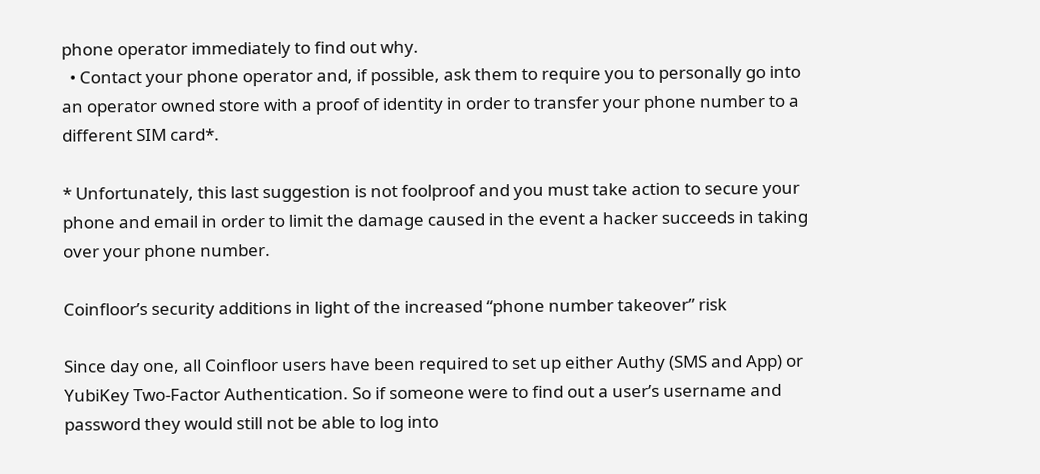phone operator immediately to find out why.
  • Contact your phone operator and, if possible, ask them to require you to personally go into an operator owned store with a proof of identity in order to transfer your phone number to a different SIM card*.

* Unfortunately, this last suggestion is not foolproof and you must take action to secure your phone and email in order to limit the damage caused in the event a hacker succeeds in taking over your phone number.

Coinfloor’s security additions in light of the increased “phone number takeover” risk

Since day one, all Coinfloor users have been required to set up either Authy (SMS and App) or YubiKey Two-Factor Authentication. So if someone were to find out a user’s username and password they would still not be able to log into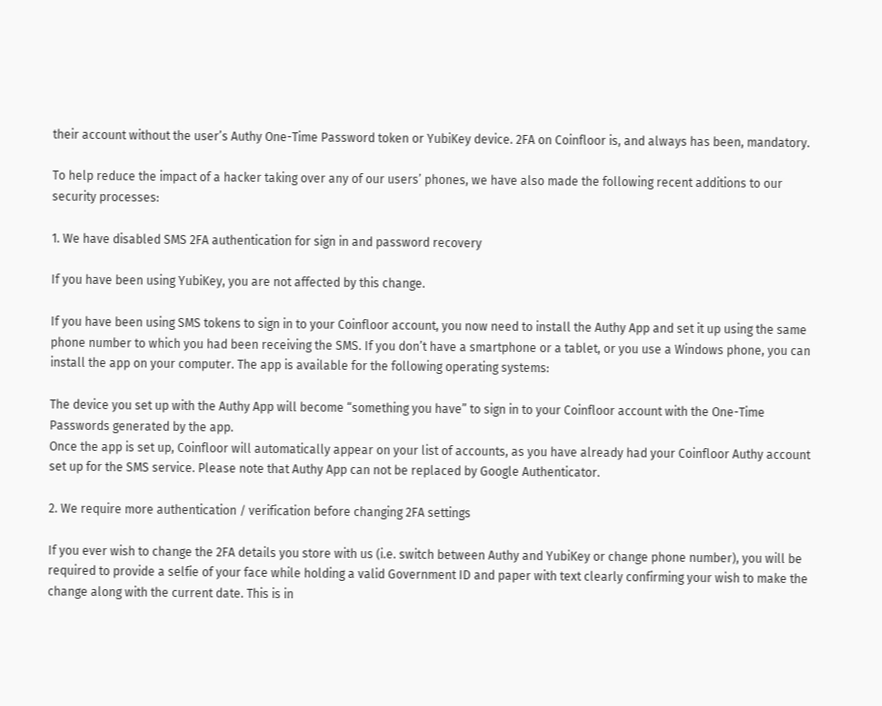their account without the user’s Authy One-Time Password token or YubiKey device. 2FA on Coinfloor is, and always has been, mandatory.

To help reduce the impact of a hacker taking over any of our users’ phones, we have also made the following recent additions to our security processes:

1. We have disabled SMS 2FA authentication for sign in and password recovery

If you have been using YubiKey, you are not affected by this change.

If you have been using SMS tokens to sign in to your Coinfloor account, you now need to install the Authy App and set it up using the same phone number to which you had been receiving the SMS. If you don’t have a smartphone or a tablet, or you use a Windows phone, you can install the app on your computer. The app is available for the following operating systems:

The device you set up with the Authy App will become “something you have” to sign in to your Coinfloor account with the One-Time Passwords generated by the app.
Once the app is set up, Coinfloor will automatically appear on your list of accounts, as you have already had your Coinfloor Authy account set up for the SMS service. Please note that Authy App can not be replaced by Google Authenticator.

2. We require more authentication / verification before changing 2FA settings

If you ever wish to change the 2FA details you store with us (i.e. switch between Authy and YubiKey or change phone number), you will be required to provide a selfie of your face while holding a valid Government ID and paper with text clearly confirming your wish to make the change along with the current date. This is in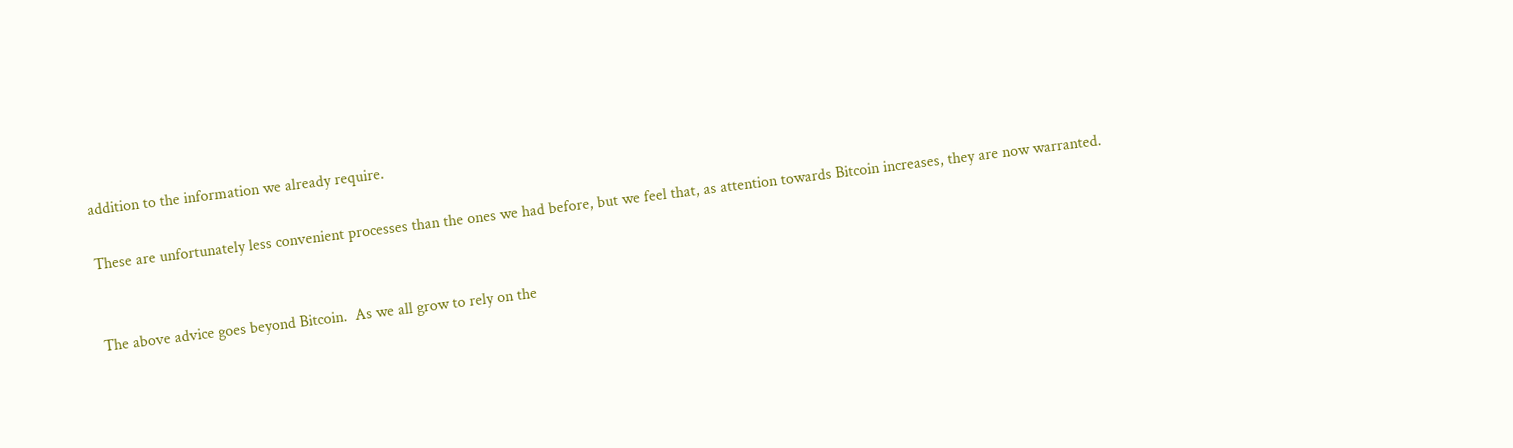addition to the information we already require.

These are unfortunately less convenient processes than the ones we had before, but we feel that, as attention towards Bitcoin increases, they are now warranted.


The above advice goes beyond Bitcoin.  As we all grow to rely on the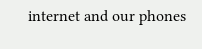internet and our phones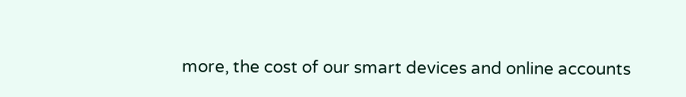more, the cost of our smart devices and online accounts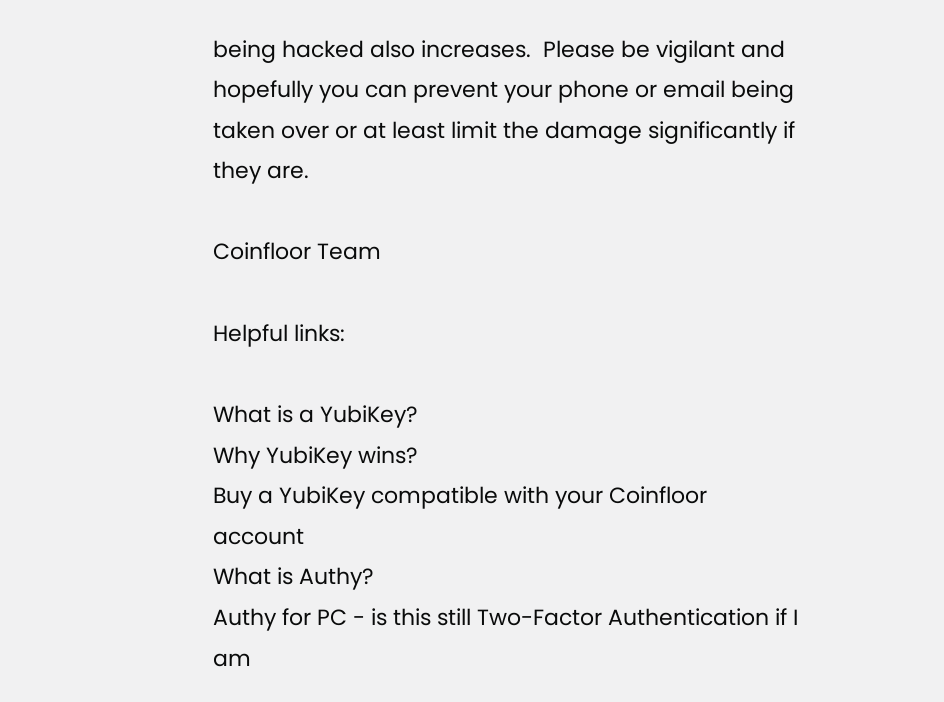being hacked also increases.  Please be vigilant and hopefully you can prevent your phone or email being taken over or at least limit the damage significantly if they are.

Coinfloor Team

Helpful links:

What is a YubiKey?
Why YubiKey wins?
Buy a YubiKey compatible with your Coinfloor account
What is Authy?
Authy for PC - is this still Two-Factor Authentication if I am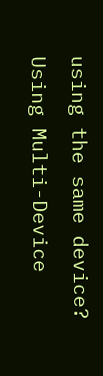using the same device?
Using Multi-Device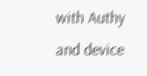with Authy and device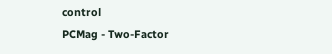control
PCMag - Two-Factor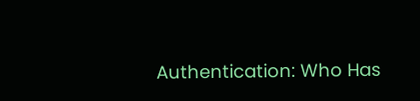Authentication: Who Has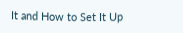It and How to Set It Up